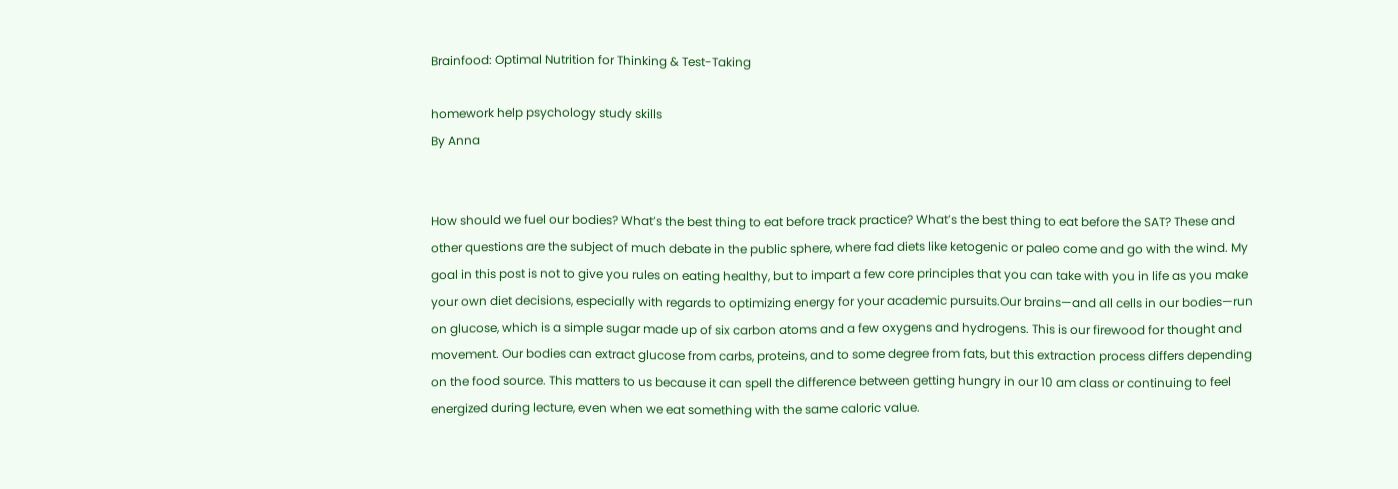Brainfood: Optimal Nutrition for Thinking & Test-Taking

homework help psychology study skills
By Anna


How should we fuel our bodies? What’s the best thing to eat before track practice? What’s the best thing to eat before the SAT? These and other questions are the subject of much debate in the public sphere, where fad diets like ketogenic or paleo come and go with the wind. My goal in this post is not to give you rules on eating healthy, but to impart a few core principles that you can take with you in life as you make your own diet decisions, especially with regards to optimizing energy for your academic pursuits.Our brains—and all cells in our bodies—run on glucose, which is a simple sugar made up of six carbon atoms and a few oxygens and hydrogens. This is our firewood for thought and movement. Our bodies can extract glucose from carbs, proteins, and to some degree from fats, but this extraction process differs depending on the food source. This matters to us because it can spell the difference between getting hungry in our 10 am class or continuing to feel energized during lecture, even when we eat something with the same caloric value.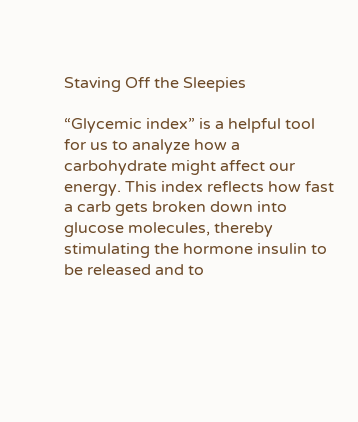Staving Off the Sleepies

“Glycemic index” is a helpful tool for us to analyze how a carbohydrate might affect our energy. This index reflects how fast a carb gets broken down into glucose molecules, thereby stimulating the hormone insulin to be released and to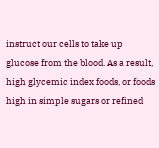instruct our cells to take up glucose from the blood. As a result, high glycemic index foods, or foods high in simple sugars or refined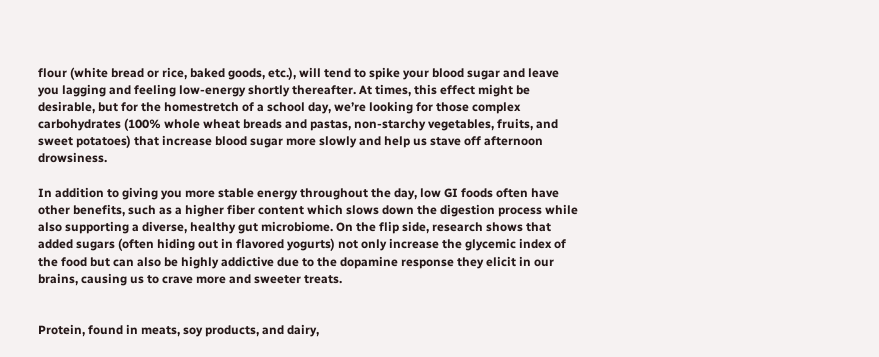flour (white bread or rice, baked goods, etc.), will tend to spike your blood sugar and leave you lagging and feeling low-energy shortly thereafter. At times, this effect might be desirable, but for the homestretch of a school day, we’re looking for those complex carbohydrates (100% whole wheat breads and pastas, non-starchy vegetables, fruits, and sweet potatoes) that increase blood sugar more slowly and help us stave off afternoon drowsiness.

In addition to giving you more stable energy throughout the day, low GI foods often have other benefits, such as a higher fiber content which slows down the digestion process while also supporting a diverse, healthy gut microbiome. On the flip side, research shows that added sugars (often hiding out in flavored yogurts) not only increase the glycemic index of the food but can also be highly addictive due to the dopamine response they elicit in our brains, causing us to crave more and sweeter treats.


Protein, found in meats, soy products, and dairy,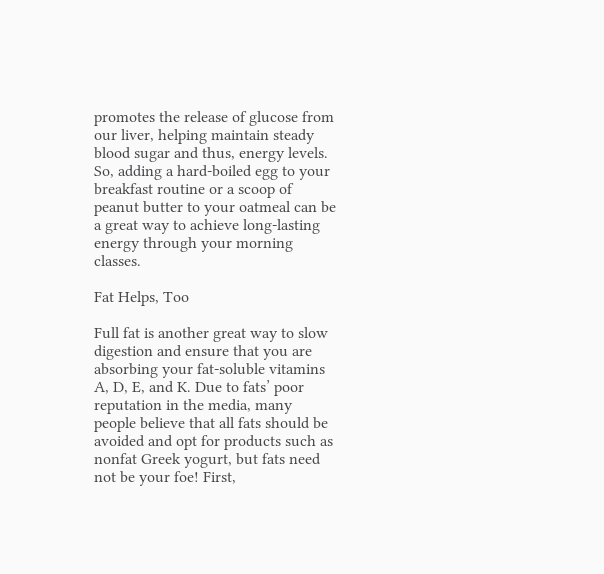promotes the release of glucose from our liver, helping maintain steady blood sugar and thus, energy levels. So, adding a hard-boiled egg to your breakfast routine or a scoop of peanut butter to your oatmeal can be a great way to achieve long-lasting energy through your morning classes.

Fat Helps, Too

Full fat is another great way to slow digestion and ensure that you are absorbing your fat-soluble vitamins A, D, E, and K. Due to fats’ poor reputation in the media, many people believe that all fats should be avoided and opt for products such as nonfat Greek yogurt, but fats need not be your foe! First,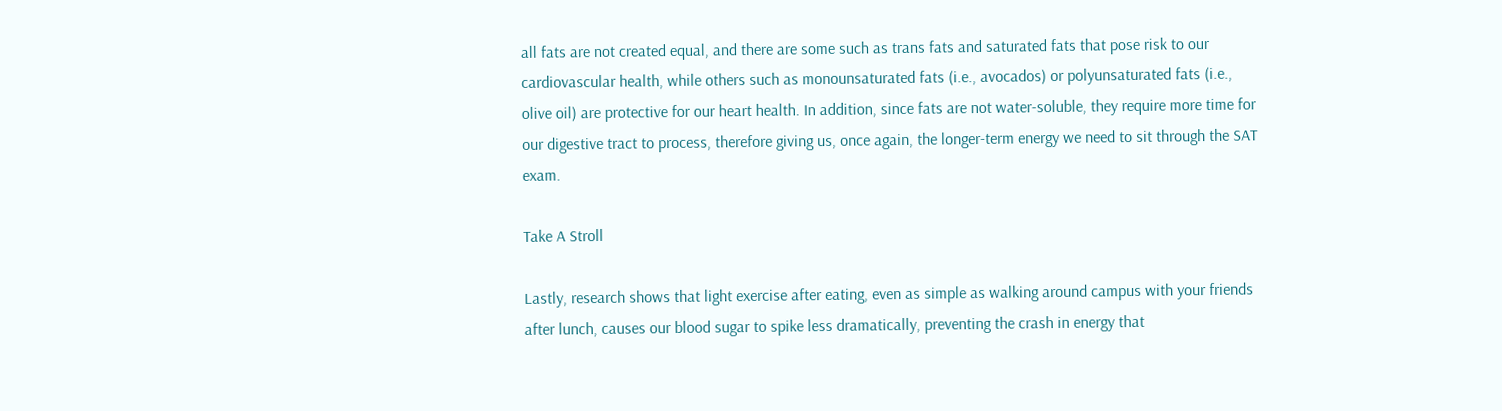all fats are not created equal, and there are some such as trans fats and saturated fats that pose risk to our cardiovascular health, while others such as monounsaturated fats (i.e., avocados) or polyunsaturated fats (i.e., olive oil) are protective for our heart health. In addition, since fats are not water-soluble, they require more time for our digestive tract to process, therefore giving us, once again, the longer-term energy we need to sit through the SAT exam.

Take A Stroll

Lastly, research shows that light exercise after eating, even as simple as walking around campus with your friends after lunch, causes our blood sugar to spike less dramatically, preventing the crash in energy that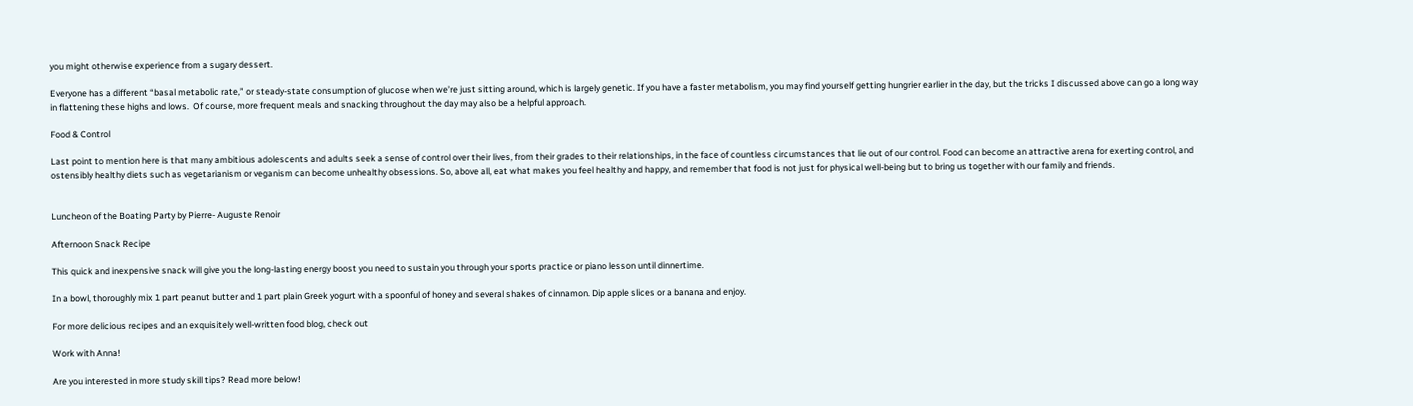you might otherwise experience from a sugary dessert.

Everyone has a different “basal metabolic rate,” or steady-state consumption of glucose when we’re just sitting around, which is largely genetic. If you have a faster metabolism, you may find yourself getting hungrier earlier in the day, but the tricks I discussed above can go a long way in flattening these highs and lows.  Of course, more frequent meals and snacking throughout the day may also be a helpful approach.

Food & Control

Last point to mention here is that many ambitious adolescents and adults seek a sense of control over their lives, from their grades to their relationships, in the face of countless circumstances that lie out of our control. Food can become an attractive arena for exerting control, and ostensibly healthy diets such as vegetarianism or veganism can become unhealthy obsessions. So, above all, eat what makes you feel healthy and happy, and remember that food is not just for physical well-being but to bring us together with our family and friends.


Luncheon of the Boating Party by Pierre- Auguste Renoir

Afternoon Snack Recipe

This quick and inexpensive snack will give you the long-lasting energy boost you need to sustain you through your sports practice or piano lesson until dinnertime.

In a bowl, thoroughly mix 1 part peanut butter and 1 part plain Greek yogurt with a spoonful of honey and several shakes of cinnamon. Dip apple slices or a banana and enjoy.

For more delicious recipes and an exquisitely well-written food blog, check out

Work with Anna!

Are you interested in more study skill tips? Read more below!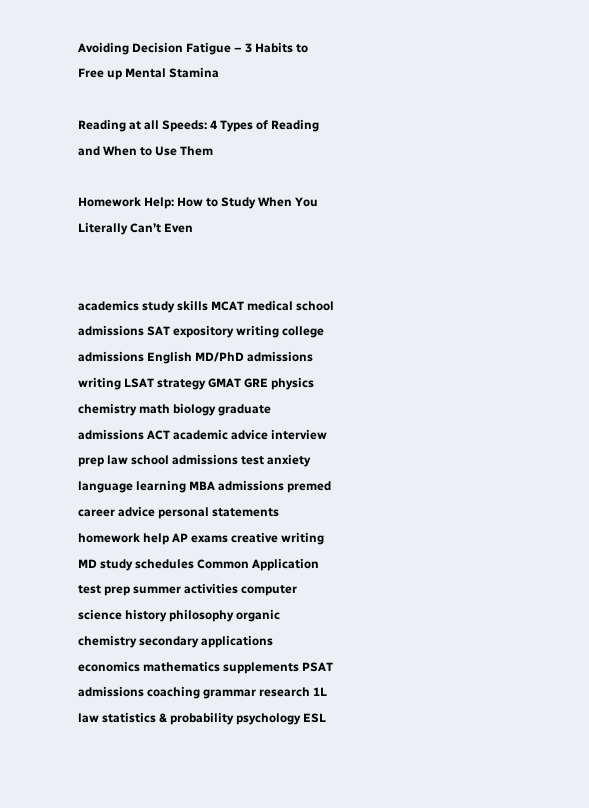Avoiding Decision Fatigue – 3 Habits to Free up Mental Stamina

Reading at all Speeds: 4 Types of Reading and When to Use Them

Homework Help: How to Study When You Literally Can’t Even


academics study skills MCAT medical school admissions SAT expository writing college admissions English MD/PhD admissions writing LSAT strategy GMAT GRE physics chemistry math biology graduate admissions ACT academic advice interview prep law school admissions test anxiety language learning MBA admissions premed career advice personal statements homework help AP exams creative writing MD study schedules Common Application test prep summer activities computer science history philosophy organic chemistry secondary applications economics mathematics supplements PSAT admissions coaching grammar research 1L law statistics & probability psychology ESL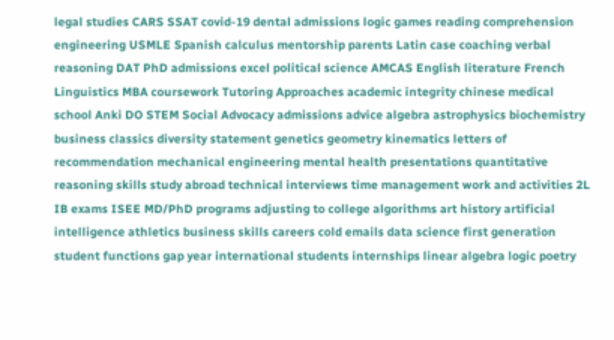legal studies CARS SSAT covid-19 dental admissions logic games reading comprehension engineering USMLE Spanish calculus mentorship parents Latin case coaching verbal reasoning DAT PhD admissions excel political science AMCAS English literature French Linguistics MBA coursework Tutoring Approaches academic integrity chinese medical school Anki DO STEM Social Advocacy admissions advice algebra astrophysics biochemistry business classics diversity statement genetics geometry kinematics letters of recommendation mechanical engineering mental health presentations quantitative reasoning skills study abroad technical interviews time management work and activities 2L IB exams ISEE MD/PhD programs adjusting to college algorithms art history artificial intelligence athletics business skills careers cold emails data science first generation student functions gap year international students internships linear algebra logic poetry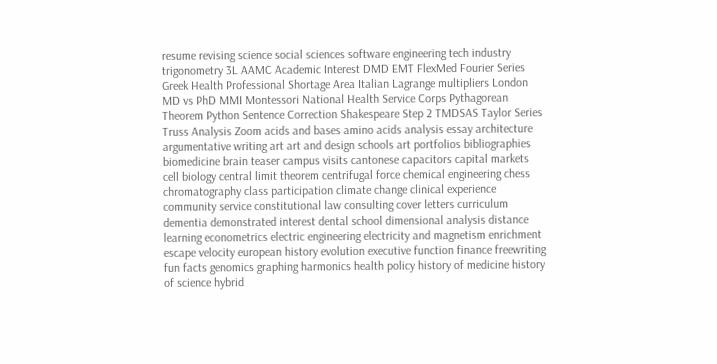resume revising science social sciences software engineering tech industry trigonometry 3L AAMC Academic Interest DMD EMT FlexMed Fourier Series Greek Health Professional Shortage Area Italian Lagrange multipliers London MD vs PhD MMI Montessori National Health Service Corps Pythagorean Theorem Python Sentence Correction Shakespeare Step 2 TMDSAS Taylor Series Truss Analysis Zoom acids and bases amino acids analysis essay architecture argumentative writing art art and design schools art portfolios bibliographies biomedicine brain teaser campus visits cantonese capacitors capital markets cell biology central limit theorem centrifugal force chemical engineering chess chromatography class participation climate change clinical experience community service constitutional law consulting cover letters curriculum dementia demonstrated interest dental school dimensional analysis distance learning econometrics electric engineering electricity and magnetism enrichment escape velocity european history evolution executive function finance freewriting fun facts genomics graphing harmonics health policy history of medicine history of science hybrid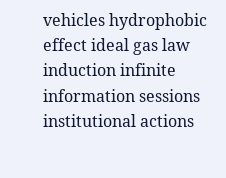vehicles hydrophobic effect ideal gas law induction infinite information sessions institutional actions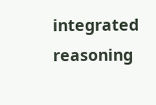integrated reasoning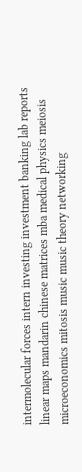intermolecular forces intern investing investment banking lab reports linear maps mandarin chinese matrices mba medical physics meiosis microeconomics mitosis music music theory networking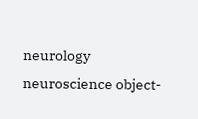neurology neuroscience object-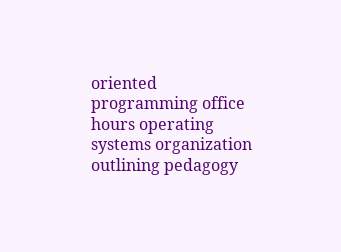oriented programming office hours operating systems organization outlining pedagogy